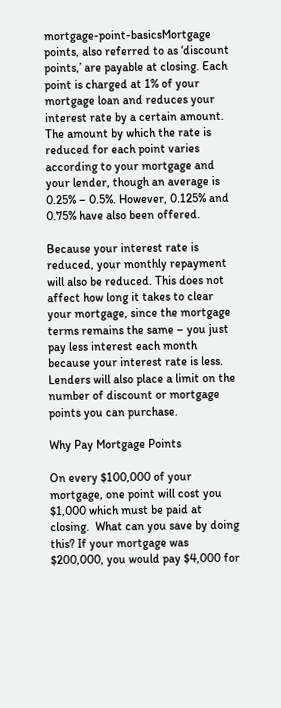mortgage-point-basicsMortgage points, also referred to as ‘discount points,’ are payable at closing. Each point is charged at 1% of your mortgage loan and reduces your interest rate by a certain amount.  The amount by which the rate is reduced for each point varies according to your mortgage and your lender, though an average is 0.25% – 0.5%. However, 0.125% and 0.75% have also been offered.

Because your interest rate is reduced, your monthly repayment will also be reduced. This does not affect how long it takes to clear your mortgage, since the mortgage terms remains the same – you just pay less interest each month because your interest rate is less. Lenders will also place a limit on the number of discount or mortgage points you can purchase.

Why Pay Mortgage Points

On every $100,000 of your mortgage, one point will cost you $1,000 which must be paid at closing.  What can you save by doing this? If your mortgage was $200,000, you would pay $4,000 for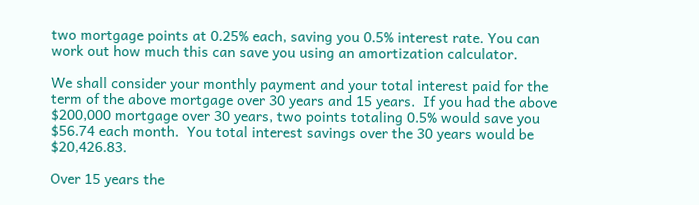two mortgage points at 0.25% each, saving you 0.5% interest rate. You can work out how much this can save you using an amortization calculator.

We shall consider your monthly payment and your total interest paid for the term of the above mortgage over 30 years and 15 years.  If you had the above $200,000 mortgage over 30 years, two points totaling 0.5% would save you $56.74 each month.  You total interest savings over the 30 years would be $20,426.83.

Over 15 years the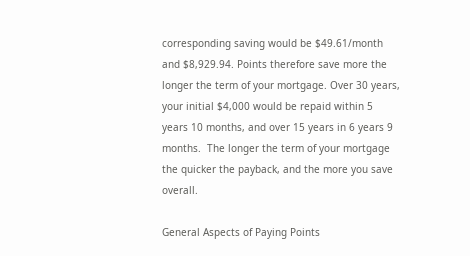corresponding saving would be $49.61/month and $8,929.94. Points therefore save more the longer the term of your mortgage. Over 30 years, your initial $4,000 would be repaid within 5 years 10 months, and over 15 years in 6 years 9 months.  The longer the term of your mortgage the quicker the payback, and the more you save overall.

General Aspects of Paying Points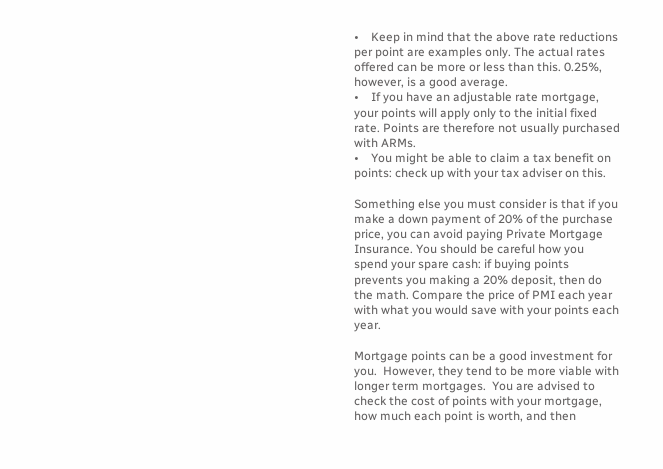•    Keep in mind that the above rate reductions per point are examples only. The actual rates offered can be more or less than this. 0.25%, however, is a good average.
•    If you have an adjustable rate mortgage, your points will apply only to the initial fixed rate. Points are therefore not usually purchased with ARMs.
•    You might be able to claim a tax benefit on points: check up with your tax adviser on this.

Something else you must consider is that if you make a down payment of 20% of the purchase price, you can avoid paying Private Mortgage Insurance. You should be careful how you spend your spare cash: if buying points prevents you making a 20% deposit, then do the math. Compare the price of PMI each year with what you would save with your points each year.

Mortgage points can be a good investment for you.  However, they tend to be more viable with longer term mortgages.  You are advised to check the cost of points with your mortgage, how much each point is worth, and then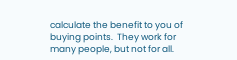calculate the benefit to you of buying points.  They work for many people, but not for all.